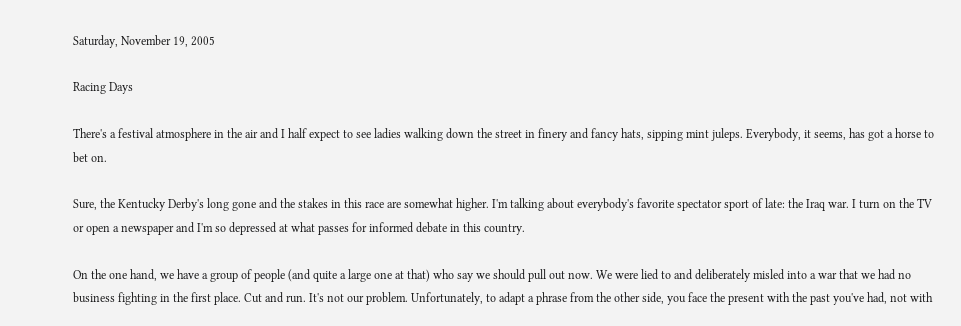Saturday, November 19, 2005

Racing Days

There's a festival atmosphere in the air and I half expect to see ladies walking down the street in finery and fancy hats, sipping mint juleps. Everybody, it seems, has got a horse to bet on.

Sure, the Kentucky Derby's long gone and the stakes in this race are somewhat higher. I'm talking about everybody's favorite spectator sport of late: the Iraq war. I turn on the TV or open a newspaper and I'm so depressed at what passes for informed debate in this country.

On the one hand, we have a group of people (and quite a large one at that) who say we should pull out now. We were lied to and deliberately misled into a war that we had no business fighting in the first place. Cut and run. It's not our problem. Unfortunately, to adapt a phrase from the other side, you face the present with the past you've had, not with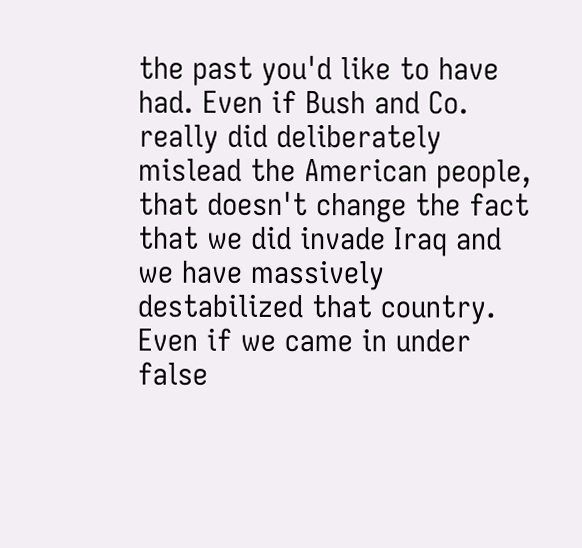the past you'd like to have had. Even if Bush and Co. really did deliberately mislead the American people, that doesn't change the fact that we did invade Iraq and we have massively destabilized that country. Even if we came in under false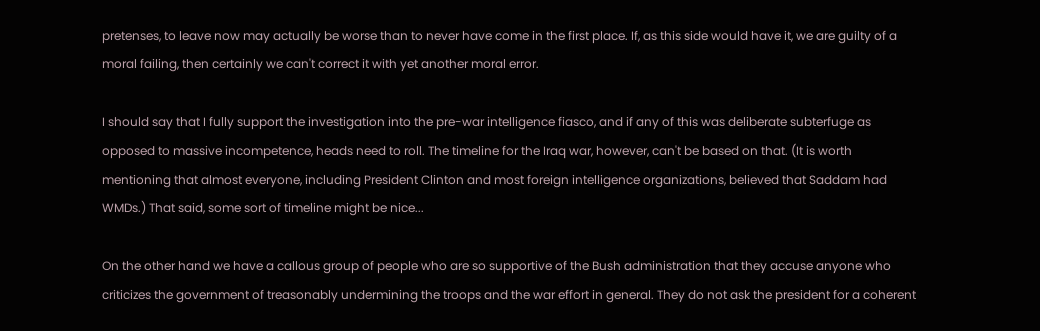pretenses, to leave now may actually be worse than to never have come in the first place. If, as this side would have it, we are guilty of a moral failing, then certainly we can't correct it with yet another moral error.

I should say that I fully support the investigation into the pre-war intelligence fiasco, and if any of this was deliberate subterfuge as opposed to massive incompetence, heads need to roll. The timeline for the Iraq war, however, can't be based on that. (It is worth mentioning that almost everyone, including President Clinton and most foreign intelligence organizations, believed that Saddam had WMDs.) That said, some sort of timeline might be nice...

On the other hand we have a callous group of people who are so supportive of the Bush administration that they accuse anyone who criticizes the government of treasonably undermining the troops and the war effort in general. They do not ask the president for a coherent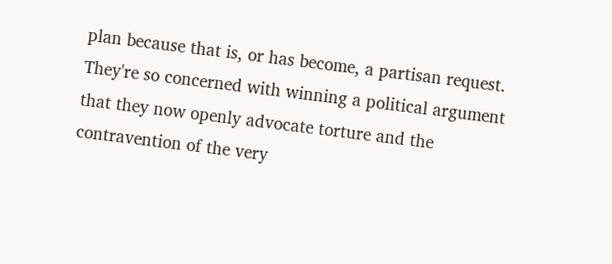plan because that is, or has become, a partisan request. They're so concerned with winning a political argument that they now openly advocate torture and the contravention of the very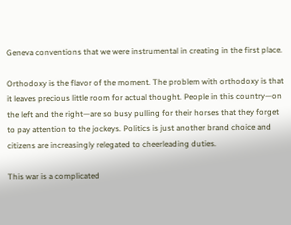Geneva conventions that we were instrumental in creating in the first place.

Orthodoxy is the flavor of the moment. The problem with orthodoxy is that it leaves precious little room for actual thought. People in this country—on the left and the right—are so busy pulling for their horses that they forget to pay attention to the jockeys. Politics is just another brand choice and citizens are increasingly relegated to cheerleading duties.

This war is a complicated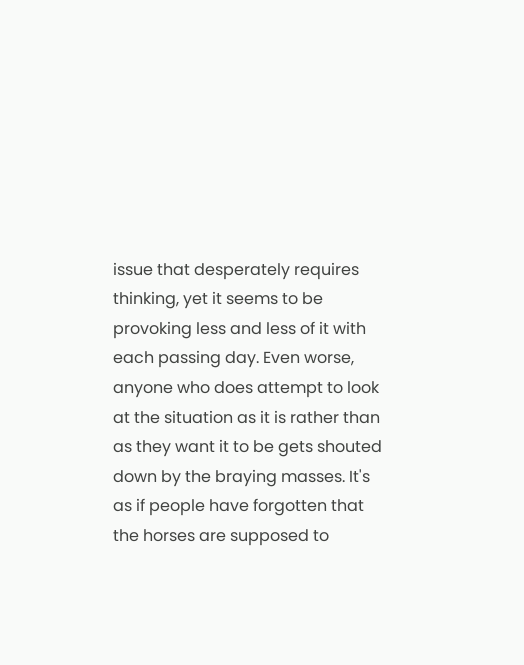issue that desperately requires thinking, yet it seems to be provoking less and less of it with each passing day. Even worse, anyone who does attempt to look at the situation as it is rather than as they want it to be gets shouted down by the braying masses. It's as if people have forgotten that the horses are supposed to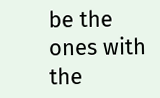be the ones with the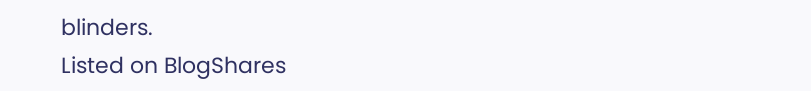blinders.
Listed on BlogShares